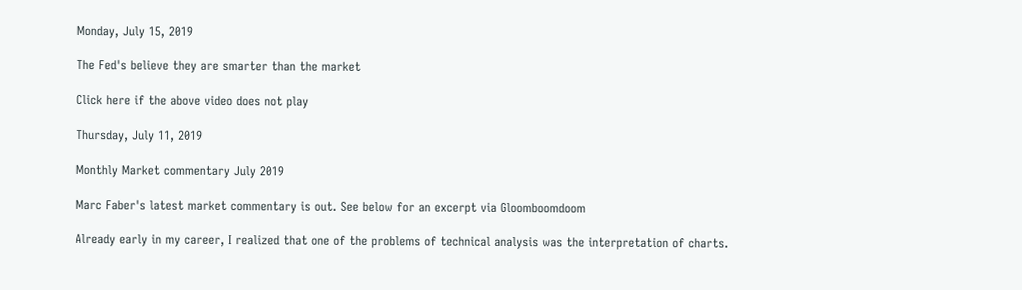Monday, July 15, 2019

The Fed's believe they are smarter than the market

Click here if the above video does not play

Thursday, July 11, 2019

Monthly Market commentary July 2019

Marc Faber's latest market commentary is out. See below for an excerpt via Gloomboomdoom

Already early in my career, I realized that one of the problems of technical analysis was the interpretation of charts.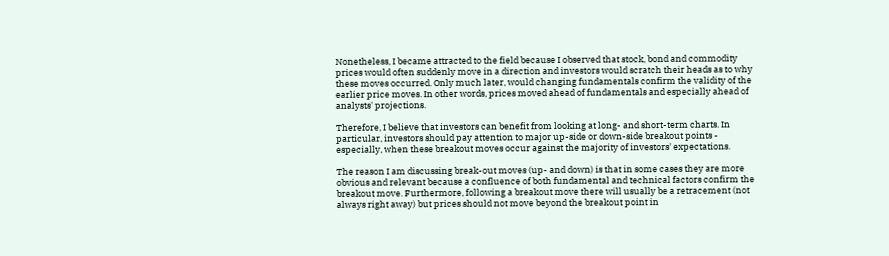Nonetheless, I became attracted to the field because I observed that stock, bond and commodity prices would often suddenly move in a direction and investors would scratch their heads as to why these moves occurred. Only much later, would changing fundamentals confirm the validity of the earlier price moves. In other words, prices moved ahead of fundamentals and especially ahead of analysts' projections.

Therefore, I believe that investors can benefit from looking at long- and short-term charts. In particular, investors should pay attention to major up-side or down-side breakout points - especially, when these breakout moves occur against the majority of investors' expectations.

The reason I am discussing break-out moves (up- and down) is that in some cases they are more obvious and relevant because a confluence of both fundamental and technical factors confirm the breakout move. Furthermore, following a breakout move there will usually be a retracement (not always right away) but prices should not move beyond the breakout point in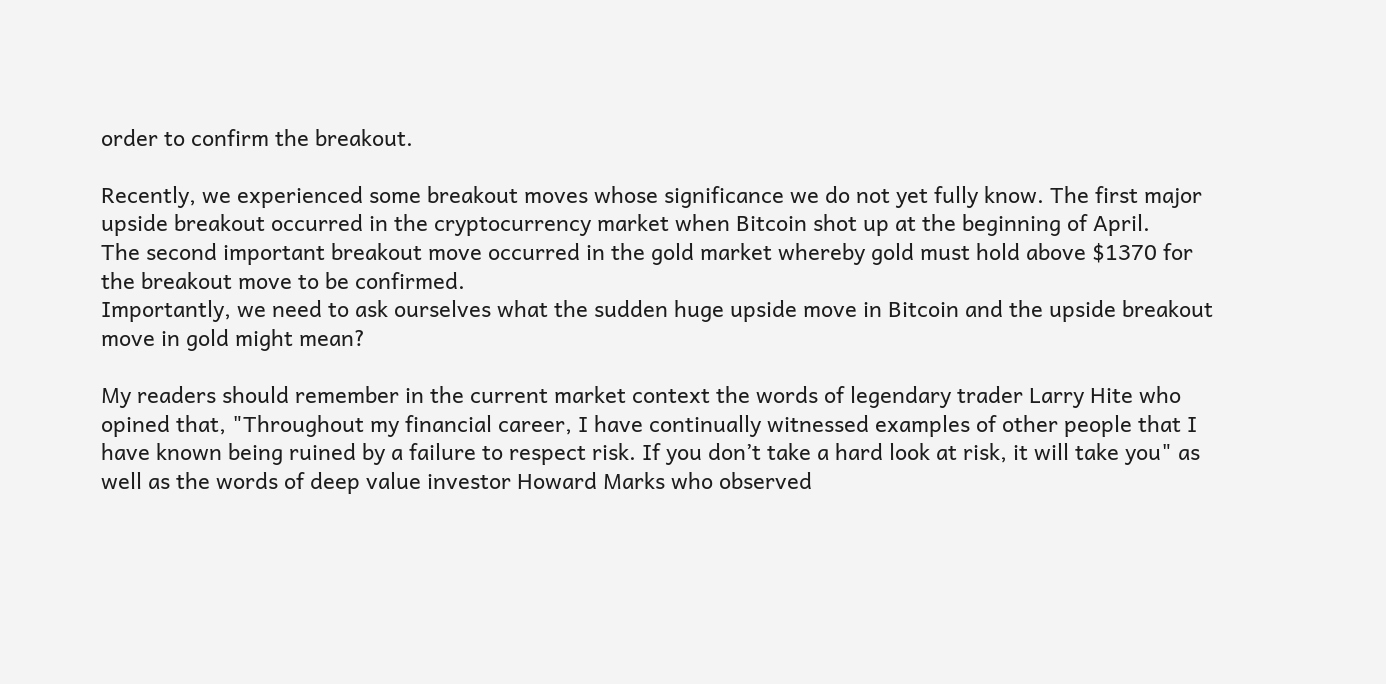order to confirm the breakout.

Recently, we experienced some breakout moves whose significance we do not yet fully know. The first major upside breakout occurred in the cryptocurrency market when Bitcoin shot up at the beginning of April.
The second important breakout move occurred in the gold market whereby gold must hold above $1370 for the breakout move to be confirmed.
Importantly, we need to ask ourselves what the sudden huge upside move in Bitcoin and the upside breakout move in gold might mean?

My readers should remember in the current market context the words of legendary trader Larry Hite who opined that, "Throughout my financial career, I have continually witnessed examples of other people that I have known being ruined by a failure to respect risk. If you don’t take a hard look at risk, it will take you" as well as the words of deep value investor Howard Marks who observed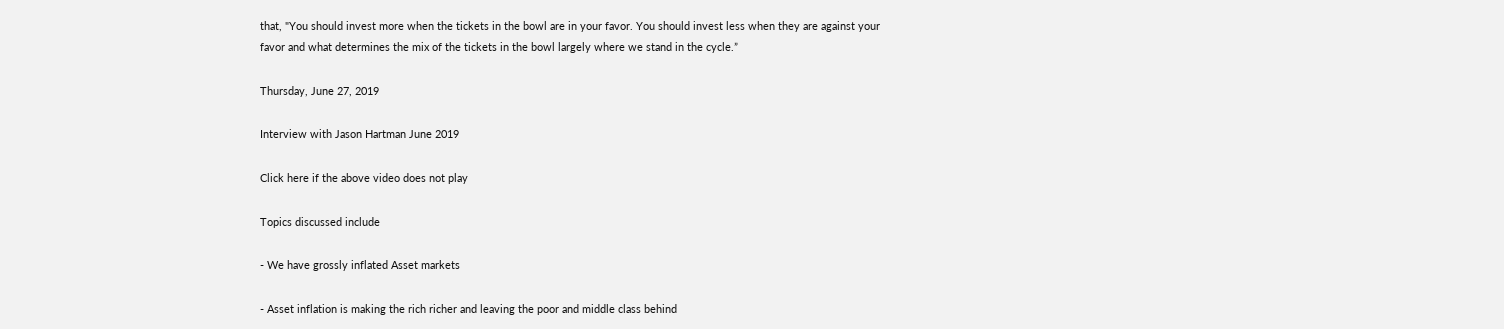that, "You should invest more when the tickets in the bowl are in your favor. You should invest less when they are against your favor and what determines the mix of the tickets in the bowl largely where we stand in the cycle.”

Thursday, June 27, 2019

Interview with Jason Hartman June 2019

Click here if the above video does not play

Topics discussed include

- We have grossly inflated Asset markets

- Asset inflation is making the rich richer and leaving the poor and middle class behind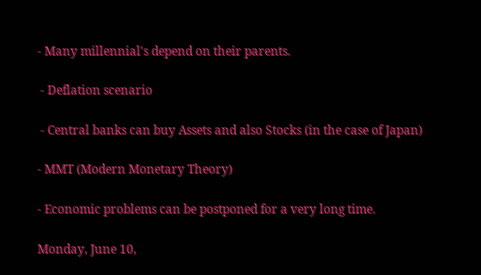- Many millennial's depend on their parents.

 - Deflation scenario

 - Central banks can buy Assets and also Stocks (in the case of Japan)

- MMT (Modern Monetary Theory)

- Economic problems can be postponed for a very long time.

Monday, June 10,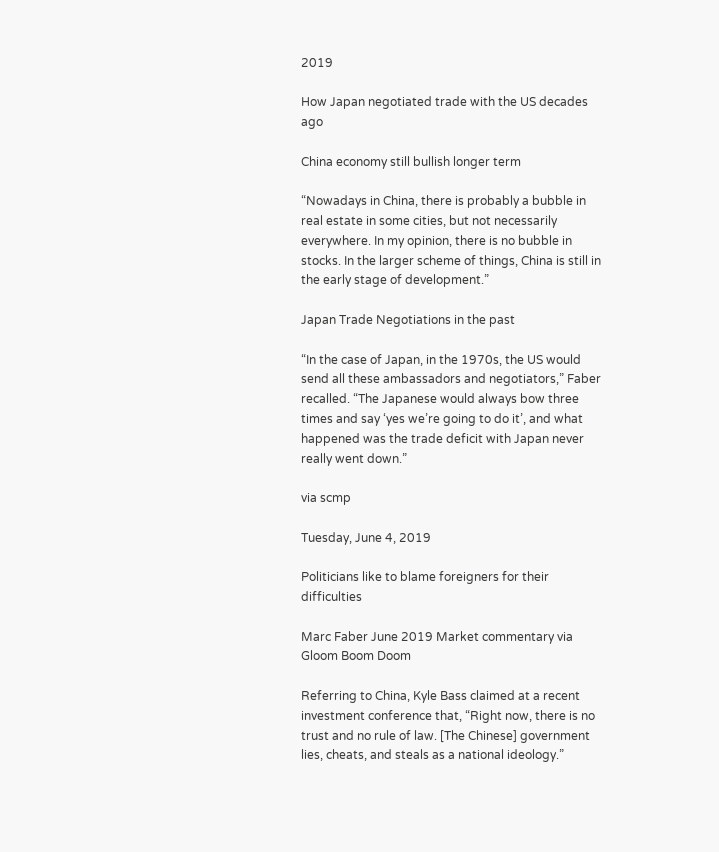2019

How Japan negotiated trade with the US decades ago

China economy still bullish longer term

“Nowadays in China, there is probably a bubble in real estate in some cities, but not necessarily everywhere. In my opinion, there is no bubble in stocks. In the larger scheme of things, China is still in the early stage of development.”

Japan Trade Negotiations in the past

“In the case of Japan, in the 1970s, the US would send all these ambassadors and negotiators,” Faber recalled. “The Japanese would always bow three times and say ‘yes we’re going to do it’, and what happened was the trade deficit with Japan never really went down.”

via scmp

Tuesday, June 4, 2019

Politicians like to blame foreigners for their difficulties

Marc Faber June 2019 Market commentary via Gloom Boom Doom

Referring to China, Kyle Bass claimed at a recent investment conference that, “Right now, there is no trust and no rule of law. [The Chinese] government lies, cheats, and steals as a national ideology.”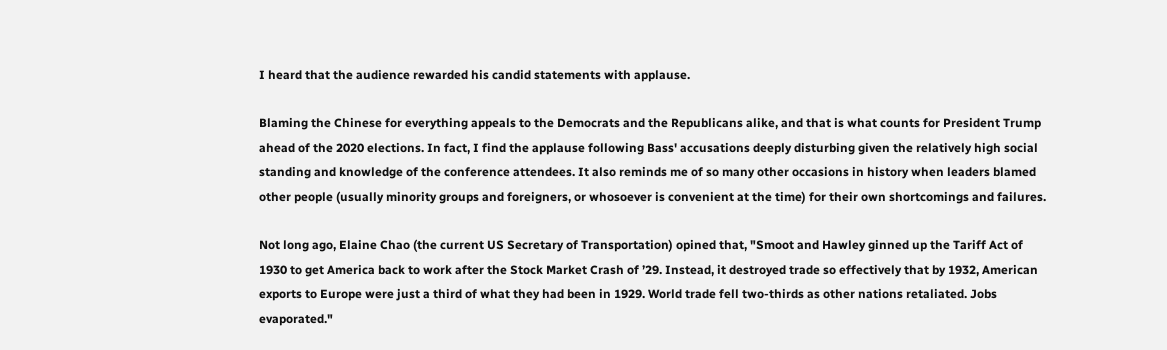I heard that the audience rewarded his candid statements with applause.

Blaming the Chinese for everything appeals to the Democrats and the Republicans alike, and that is what counts for President Trump ahead of the 2020 elections. In fact, I find the applause following Bass' accusations deeply disturbing given the relatively high social standing and knowledge of the conference attendees. It also reminds me of so many other occasions in history when leaders blamed other people (usually minority groups and foreigners, or whosoever is convenient at the time) for their own shortcomings and failures.

Not long ago, Elaine Chao (the current US Secretary of Transportation) opined that, "Smoot and Hawley ginned up the Tariff Act of 1930 to get America back to work after the Stock Market Crash of ’29. Instead, it destroyed trade so effectively that by 1932, American exports to Europe were just a third of what they had been in 1929. World trade fell two-thirds as other nations retaliated. Jobs evaporated."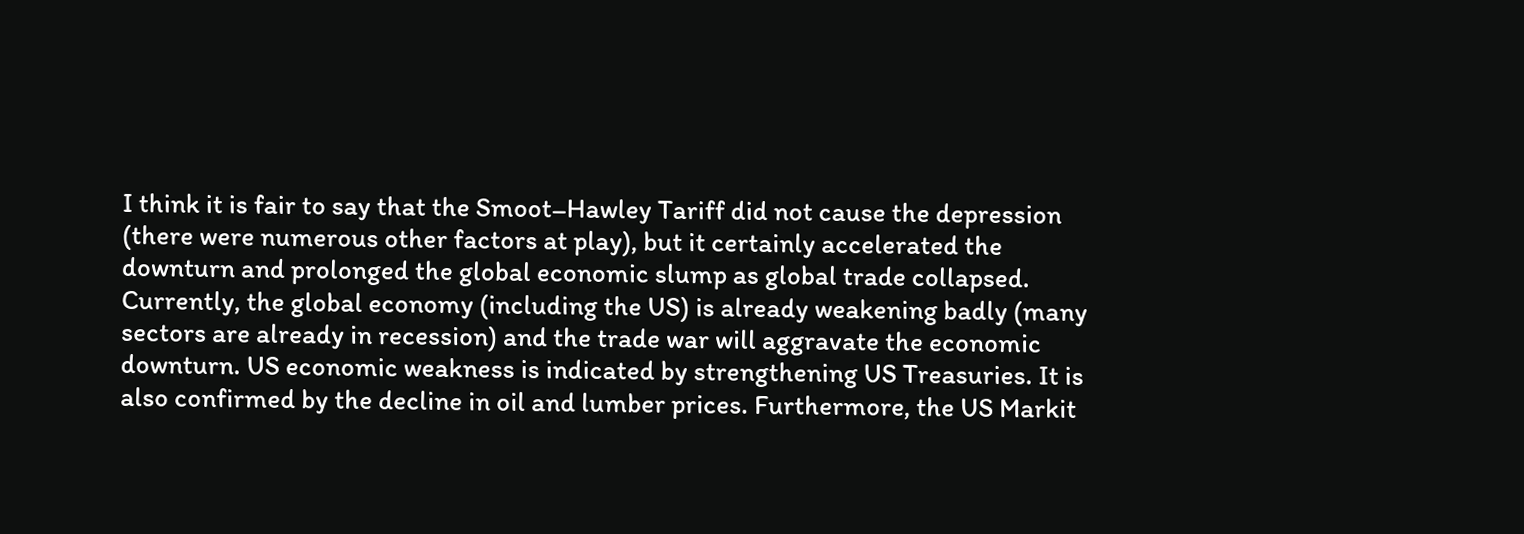I think it is fair to say that the Smoot–Hawley Tariff did not cause the depression (there were numerous other factors at play), but it certainly accelerated the downturn and prolonged the global economic slump as global trade collapsed. Currently, the global economy (including the US) is already weakening badly (many sectors are already in recession) and the trade war will aggravate the economic downturn. US economic weakness is indicated by strengthening US Treasuries. It is also confirmed by the decline in oil and lumber prices. Furthermore, the US Markit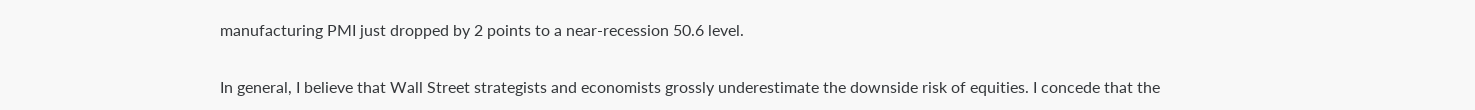manufacturing PMI just dropped by 2 points to a near-recession 50.6 level.

In general, I believe that Wall Street strategists and economists grossly underestimate the downside risk of equities. I concede that the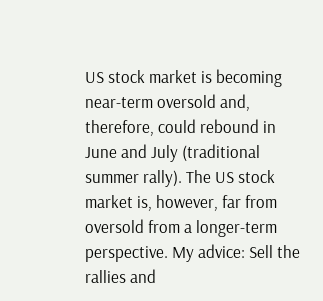US stock market is becoming near-term oversold and, therefore, could rebound in June and July (traditional summer rally). The US stock market is, however, far from oversold from a longer-term perspective. My advice: Sell the rallies and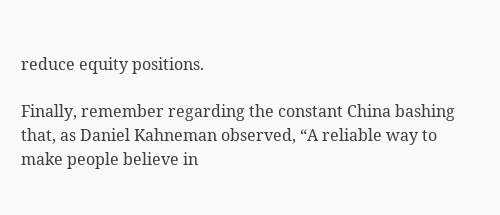reduce equity positions.

Finally, remember regarding the constant China bashing that, as Daniel Kahneman observed, “A reliable way to make people believe in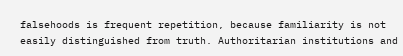falsehoods is frequent repetition, because familiarity is not easily distinguished from truth. Authoritarian institutions and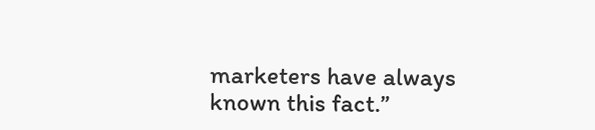marketers have always known this fact.”